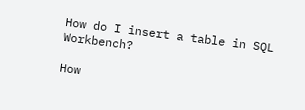How do I insert a table in SQL Workbench?

How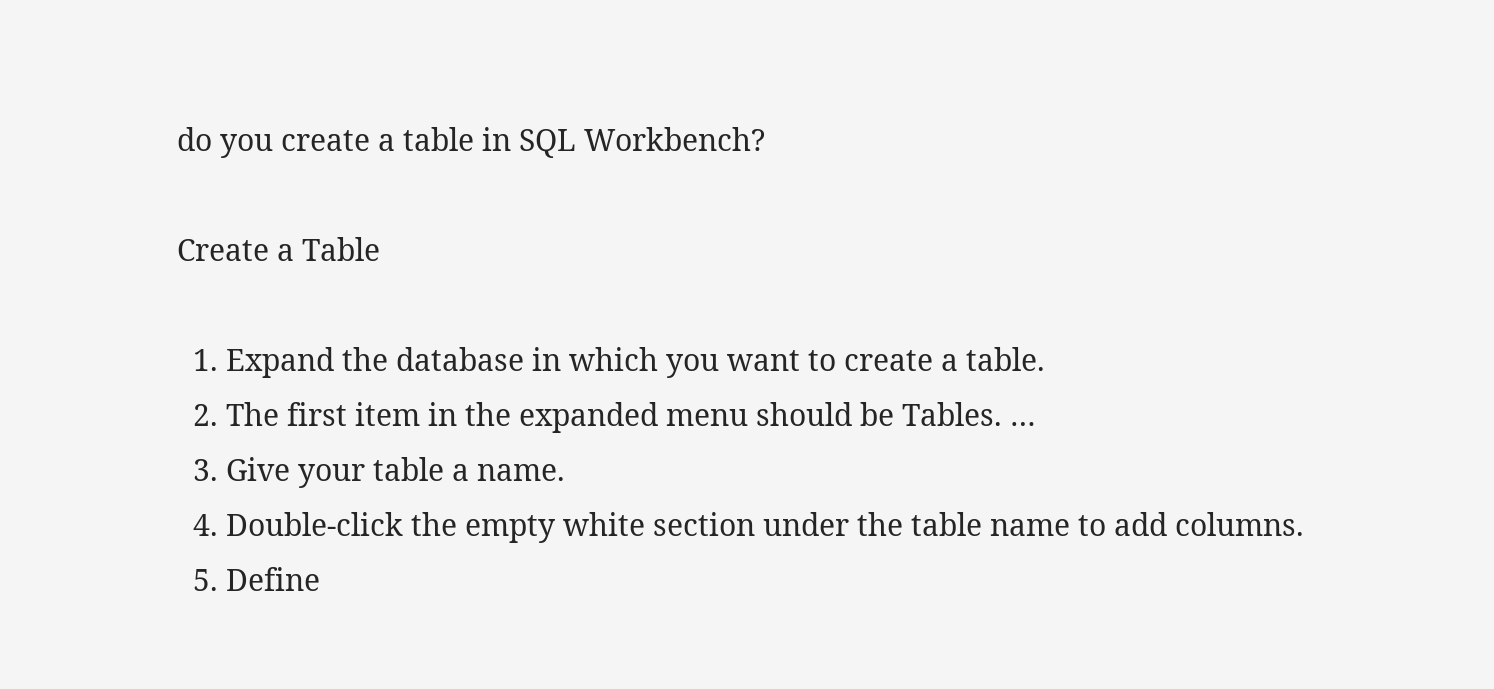do you create a table in SQL Workbench?

Create a Table

  1. Expand the database in which you want to create a table.
  2. The first item in the expanded menu should be Tables. …
  3. Give your table a name.
  4. Double-click the empty white section under the table name to add columns.
  5. Define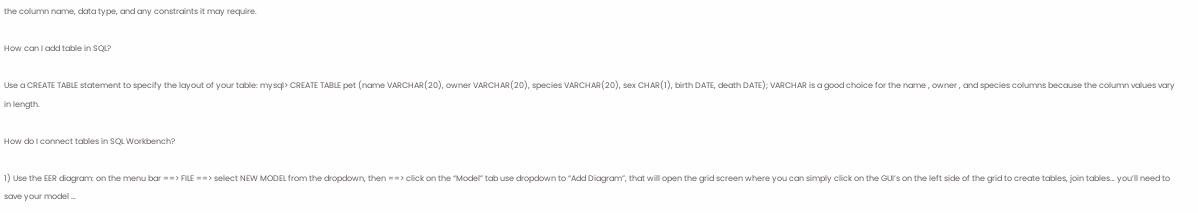the column name, data type, and any constraints it may require.

How can I add table in SQL?

Use a CREATE TABLE statement to specify the layout of your table: mysql> CREATE TABLE pet (name VARCHAR(20), owner VARCHAR(20), species VARCHAR(20), sex CHAR(1), birth DATE, death DATE); VARCHAR is a good choice for the name , owner , and species columns because the column values vary in length.

How do I connect tables in SQL Workbench?

1) Use the EER diagram: on the menu bar ==> FILE ==> select NEW MODEL from the dropdown, then ==> click on the “Model” tab use dropdown to “Add Diagram”, that will open the grid screen where you can simply click on the GUI’s on the left side of the grid to create tables, join tables… you’ll need to save your model …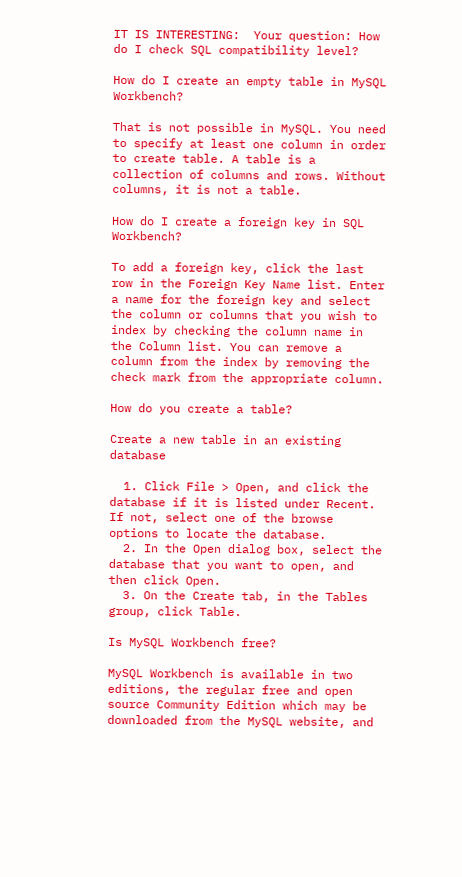IT IS INTERESTING:  Your question: How do I check SQL compatibility level?

How do I create an empty table in MySQL Workbench?

That is not possible in MySQL. You need to specify at least one column in order to create table. A table is a collection of columns and rows. Without columns, it is not a table.

How do I create a foreign key in SQL Workbench?

To add a foreign key, click the last row in the Foreign Key Name list. Enter a name for the foreign key and select the column or columns that you wish to index by checking the column name in the Column list. You can remove a column from the index by removing the check mark from the appropriate column.

How do you create a table?

Create a new table in an existing database

  1. Click File > Open, and click the database if it is listed under Recent. If not, select one of the browse options to locate the database.
  2. In the Open dialog box, select the database that you want to open, and then click Open.
  3. On the Create tab, in the Tables group, click Table.

Is MySQL Workbench free?

MySQL Workbench is available in two editions, the regular free and open source Community Edition which may be downloaded from the MySQL website, and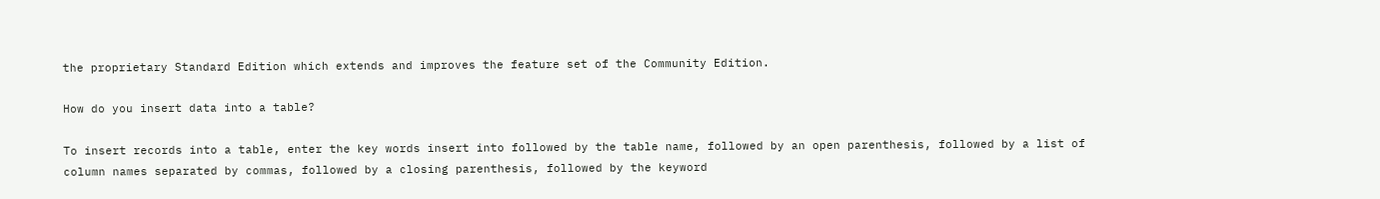the proprietary Standard Edition which extends and improves the feature set of the Community Edition.

How do you insert data into a table?

To insert records into a table, enter the key words insert into followed by the table name, followed by an open parenthesis, followed by a list of column names separated by commas, followed by a closing parenthesis, followed by the keyword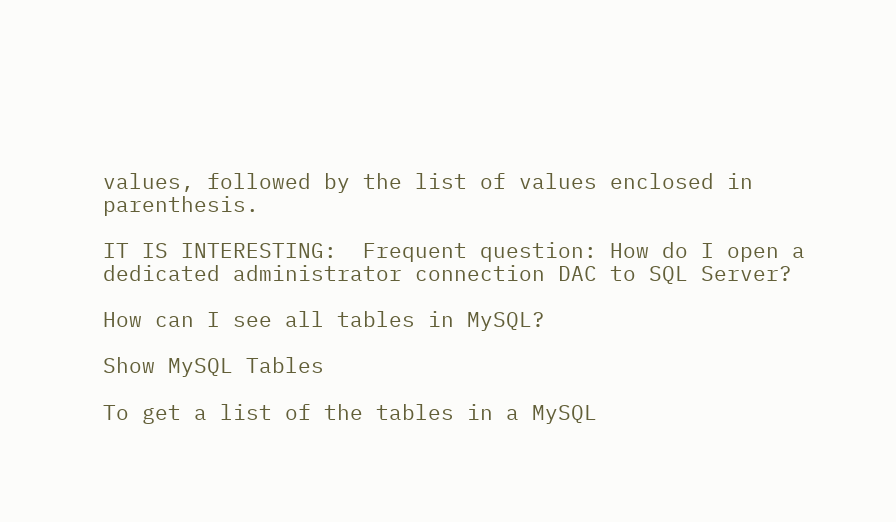values, followed by the list of values enclosed in parenthesis.

IT IS INTERESTING:  Frequent question: How do I open a dedicated administrator connection DAC to SQL Server?

How can I see all tables in MySQL?

Show MySQL Tables

To get a list of the tables in a MySQL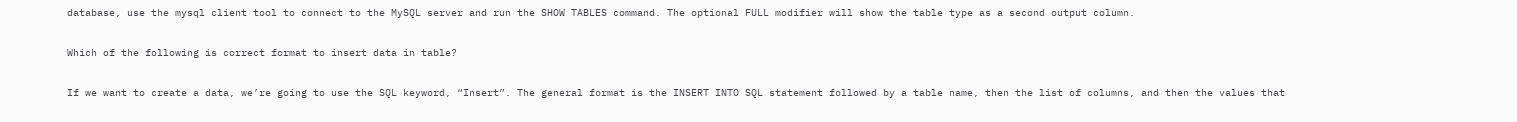database, use the mysql client tool to connect to the MySQL server and run the SHOW TABLES command. The optional FULL modifier will show the table type as a second output column.

Which of the following is correct format to insert data in table?

If we want to create a data, we’re going to use the SQL keyword, “Insert”. The general format is the INSERT INTO SQL statement followed by a table name, then the list of columns, and then the values that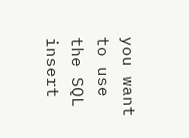you want to use the SQL insert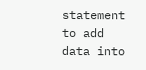statement to add data into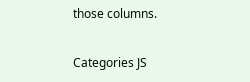those columns.

Categories JS